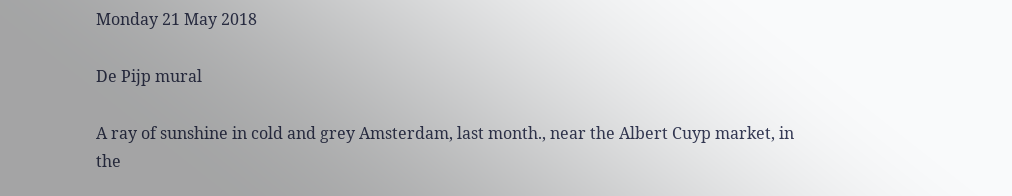Monday 21 May 2018

De Pijp mural

A ray of sunshine in cold and grey Amsterdam, last month., near the Albert Cuyp market, in the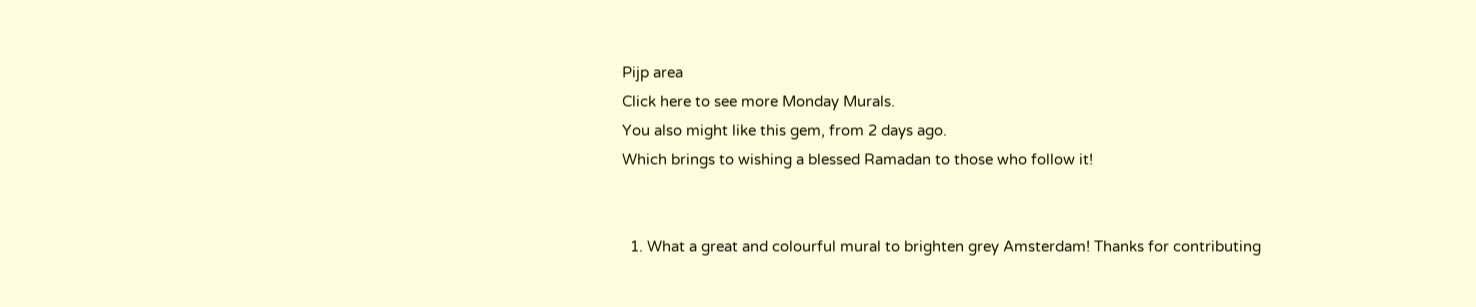Pijp area
Click here to see more Monday Murals.
You also might like this gem, from 2 days ago.
Which brings to wishing a blessed Ramadan to those who follow it!


  1. What a great and colourful mural to brighten grey Amsterdam! Thanks for contributing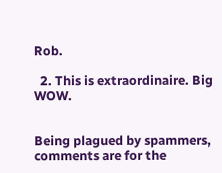Rob.

  2. This is extraordinaire. Big WOW.


Being plagued by spammers, comments are for the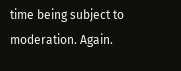time being subject to moderation. Again.